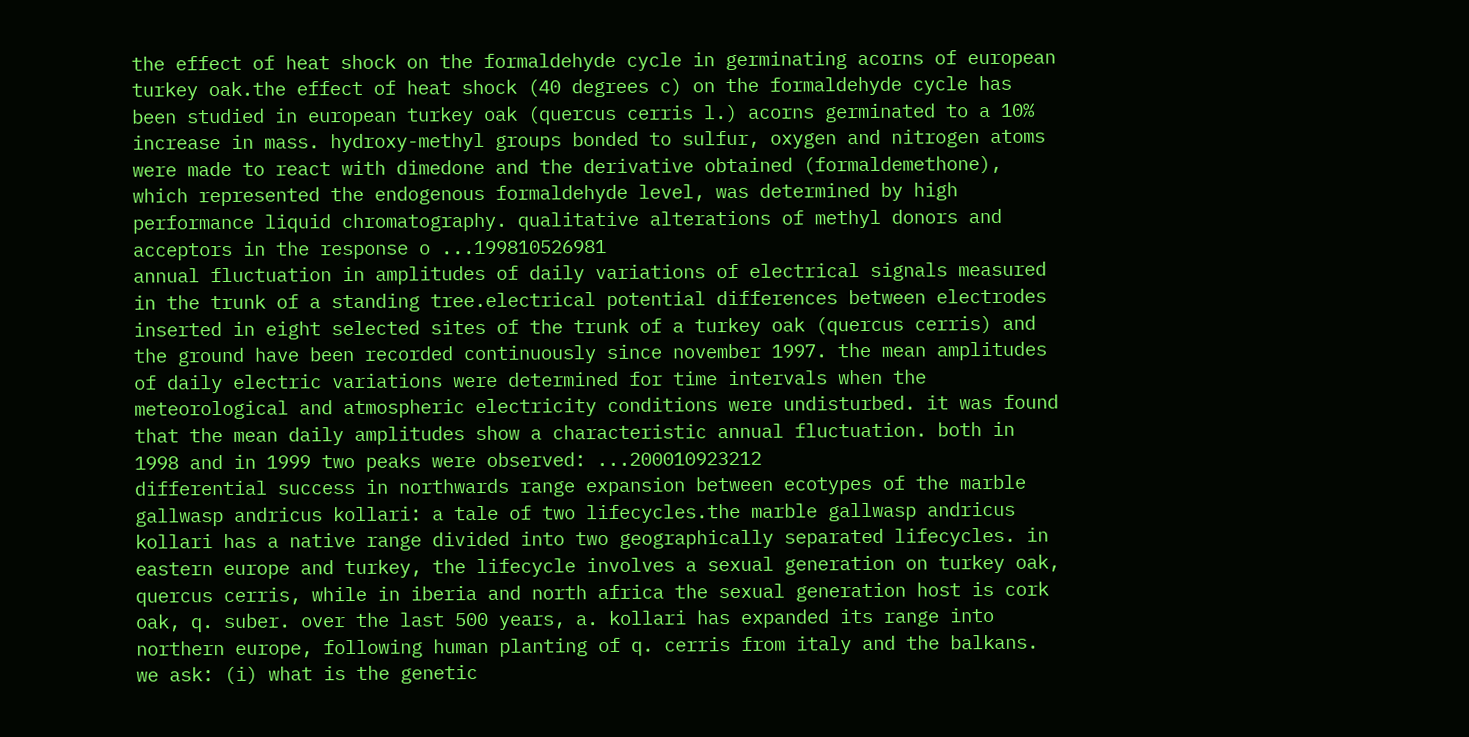the effect of heat shock on the formaldehyde cycle in germinating acorns of european turkey oak.the effect of heat shock (40 degrees c) on the formaldehyde cycle has been studied in european turkey oak (quercus cerris l.) acorns germinated to a 10% increase in mass. hydroxy-methyl groups bonded to sulfur, oxygen and nitrogen atoms were made to react with dimedone and the derivative obtained (formaldemethone), which represented the endogenous formaldehyde level, was determined by high performance liquid chromatography. qualitative alterations of methyl donors and acceptors in the response o ...199810526981
annual fluctuation in amplitudes of daily variations of electrical signals measured in the trunk of a standing tree.electrical potential differences between electrodes inserted in eight selected sites of the trunk of a turkey oak (quercus cerris) and the ground have been recorded continuously since november 1997. the mean amplitudes of daily electric variations were determined for time intervals when the meteorological and atmospheric electricity conditions were undisturbed. it was found that the mean daily amplitudes show a characteristic annual fluctuation. both in 1998 and in 1999 two peaks were observed: ...200010923212
differential success in northwards range expansion between ecotypes of the marble gallwasp andricus kollari: a tale of two lifecycles.the marble gallwasp andricus kollari has a native range divided into two geographically separated lifecycles. in eastern europe and turkey, the lifecycle involves a sexual generation on turkey oak, quercus cerris, while in iberia and north africa the sexual generation host is cork oak, q. suber. over the last 500 years, a. kollari has expanded its range into northern europe, following human planting of q. cerris from italy and the balkans. we ask: (i) what is the genetic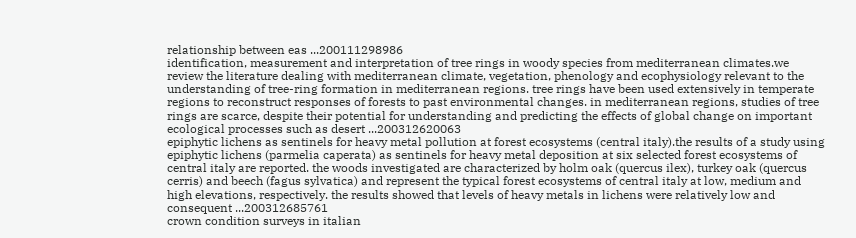relationship between eas ...200111298986
identification, measurement and interpretation of tree rings in woody species from mediterranean climates.we review the literature dealing with mediterranean climate, vegetation, phenology and ecophysiology relevant to the understanding of tree-ring formation in mediterranean regions. tree rings have been used extensively in temperate regions to reconstruct responses of forests to past environmental changes. in mediterranean regions, studies of tree rings are scarce, despite their potential for understanding and predicting the effects of global change on important ecological processes such as desert ...200312620063
epiphytic lichens as sentinels for heavy metal pollution at forest ecosystems (central italy).the results of a study using epiphytic lichens (parmelia caperata) as sentinels for heavy metal deposition at six selected forest ecosystems of central italy are reported. the woods investigated are characterized by holm oak (quercus ilex), turkey oak (quercus cerris) and beech (fagus sylvatica) and represent the typical forest ecosystems of central italy at low, medium and high elevations, respectively. the results showed that levels of heavy metals in lichens were relatively low and consequent ...200312685761
crown condition surveys in italian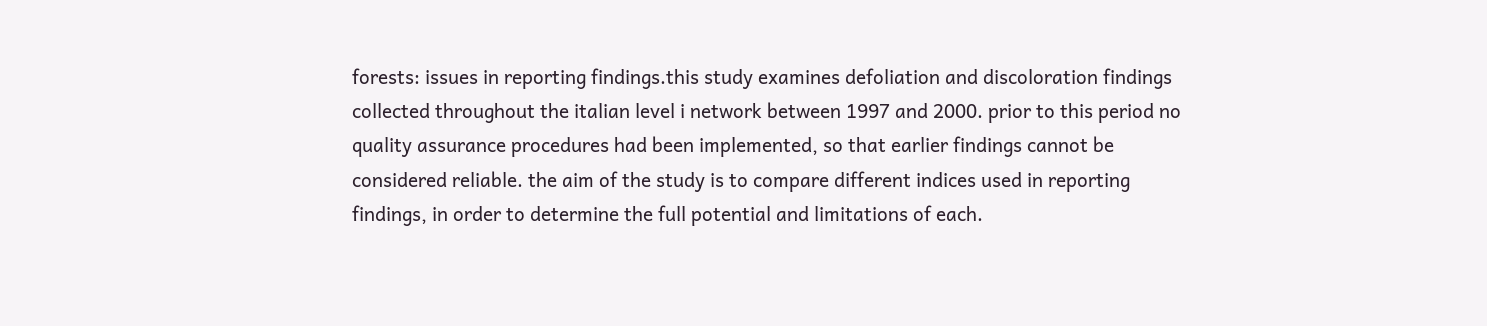forests: issues in reporting findings.this study examines defoliation and discoloration findings collected throughout the italian level i network between 1997 and 2000. prior to this period no quality assurance procedures had been implemented, so that earlier findings cannot be considered reliable. the aim of the study is to compare different indices used in reporting findings, in order to determine the full potential and limitations of each.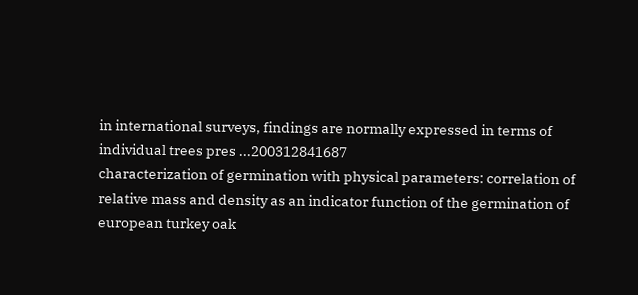in international surveys, findings are normally expressed in terms of individual trees pres ...200312841687
characterization of germination with physical parameters: correlation of relative mass and density as an indicator function of the germination of european turkey oak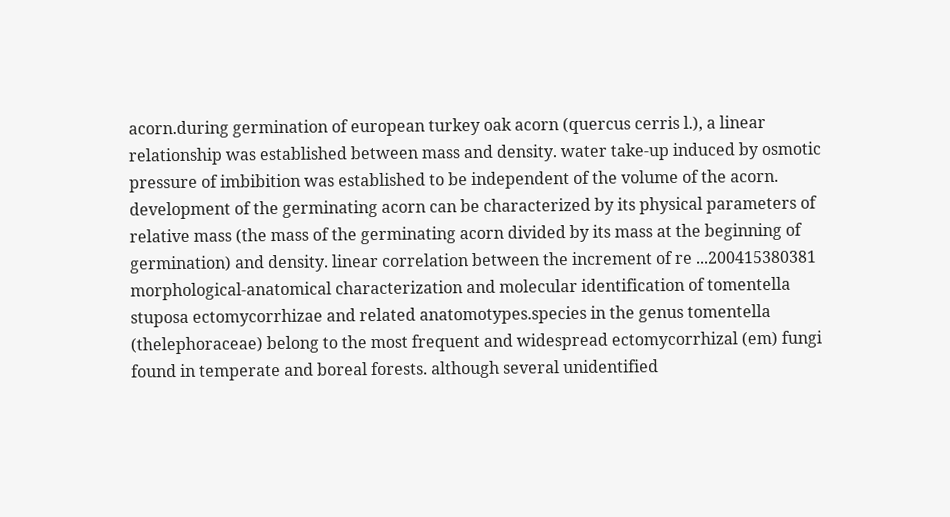acorn.during germination of european turkey oak acorn (quercus cerris l.), a linear relationship was established between mass and density. water take-up induced by osmotic pressure of imbibition was established to be independent of the volume of the acorn. development of the germinating acorn can be characterized by its physical parameters of relative mass (the mass of the germinating acorn divided by its mass at the beginning of germination) and density. linear correlation between the increment of re ...200415380381
morphological-anatomical characterization and molecular identification of tomentella stuposa ectomycorrhizae and related anatomotypes.species in the genus tomentella (thelephoraceae) belong to the most frequent and widespread ectomycorrhizal (em) fungi found in temperate and boreal forests. although several unidentified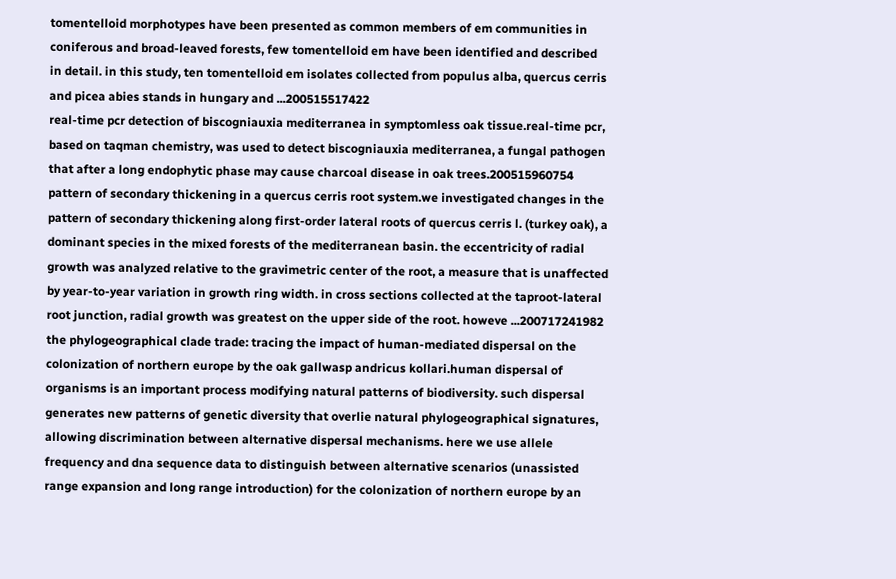tomentelloid morphotypes have been presented as common members of em communities in coniferous and broad-leaved forests, few tomentelloid em have been identified and described in detail. in this study, ten tomentelloid em isolates collected from populus alba, quercus cerris and picea abies stands in hungary and ...200515517422
real-time pcr detection of biscogniauxia mediterranea in symptomless oak tissue.real-time pcr, based on taqman chemistry, was used to detect biscogniauxia mediterranea, a fungal pathogen that after a long endophytic phase may cause charcoal disease in oak trees.200515960754
pattern of secondary thickening in a quercus cerris root system.we investigated changes in the pattern of secondary thickening along first-order lateral roots of quercus cerris l. (turkey oak), a dominant species in the mixed forests of the mediterranean basin. the eccentricity of radial growth was analyzed relative to the gravimetric center of the root, a measure that is unaffected by year-to-year variation in growth ring width. in cross sections collected at the taproot-lateral root junction, radial growth was greatest on the upper side of the root. howeve ...200717241982
the phylogeographical clade trade: tracing the impact of human-mediated dispersal on the colonization of northern europe by the oak gallwasp andricus kollari.human dispersal of organisms is an important process modifying natural patterns of biodiversity. such dispersal generates new patterns of genetic diversity that overlie natural phylogeographical signatures, allowing discrimination between alternative dispersal mechanisms. here we use allele frequency and dna sequence data to distinguish between alternative scenarios (unassisted range expansion and long range introduction) for the colonization of northern europe by an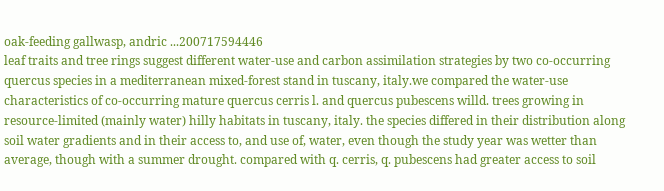oak-feeding gallwasp, andric ...200717594446
leaf traits and tree rings suggest different water-use and carbon assimilation strategies by two co-occurring quercus species in a mediterranean mixed-forest stand in tuscany, italy.we compared the water-use characteristics of co-occurring mature quercus cerris l. and quercus pubescens willd. trees growing in resource-limited (mainly water) hilly habitats in tuscany, italy. the species differed in their distribution along soil water gradients and in their access to, and use of, water, even though the study year was wetter than average, though with a summer drought. compared with q. cerris, q. pubescens had greater access to soil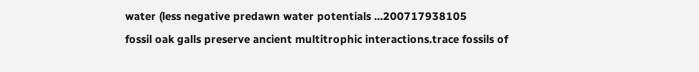water (less negative predawn water potentials ...200717938105
fossil oak galls preserve ancient multitrophic interactions.trace fossils of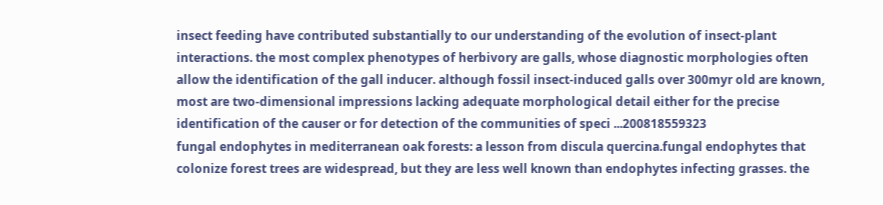insect feeding have contributed substantially to our understanding of the evolution of insect-plant interactions. the most complex phenotypes of herbivory are galls, whose diagnostic morphologies often allow the identification of the gall inducer. although fossil insect-induced galls over 300myr old are known, most are two-dimensional impressions lacking adequate morphological detail either for the precise identification of the causer or for detection of the communities of speci ...200818559323
fungal endophytes in mediterranean oak forests: a lesson from discula quercina.fungal endophytes that colonize forest trees are widespread, but they are less well known than endophytes infecting grasses. the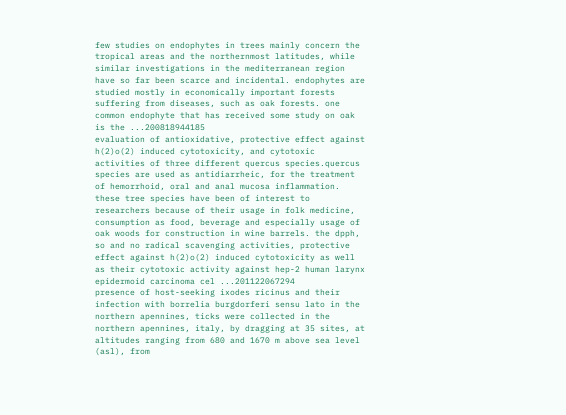few studies on endophytes in trees mainly concern the tropical areas and the northernmost latitudes, while similar investigations in the mediterranean region have so far been scarce and incidental. endophytes are studied mostly in economically important forests suffering from diseases, such as oak forests. one common endophyte that has received some study on oak is the ...200818944185
evaluation of antioxidative, protective effect against h(2)o(2) induced cytotoxicity, and cytotoxic activities of three different quercus species.quercus species are used as antidiarrheic, for the treatment of hemorrhoid, oral and anal mucosa inflammation. these tree species have been of interest to researchers because of their usage in folk medicine, consumption as food, beverage and especially usage of oak woods for construction in wine barrels. the dpph, so and no radical scavenging activities, protective effect against h(2)o(2) induced cytotoxicity as well as their cytotoxic activity against hep-2 human larynx epidermoid carcinoma cel ...201122067294
presence of host-seeking ixodes ricinus and their infection with borrelia burgdorferi sensu lato in the northern apennines, ticks were collected in the northern apennines, italy, by dragging at 35 sites, at altitudes ranging from 680 and 1670 m above sea level (asl), from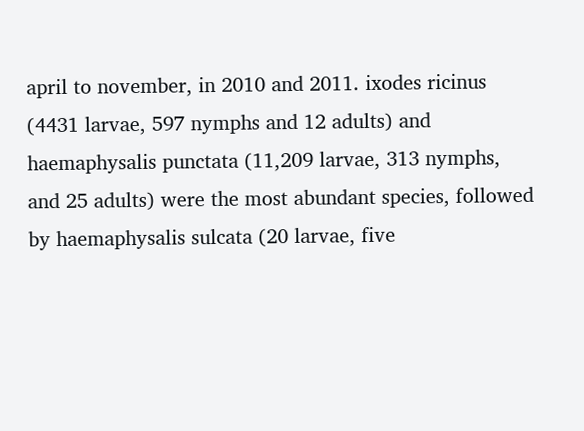april to november, in 2010 and 2011. ixodes ricinus (4431 larvae, 597 nymphs and 12 adults) and haemaphysalis punctata (11,209 larvae, 313 nymphs, and 25 adults) were the most abundant species, followed by haemaphysalis sulcata (20 larvae, five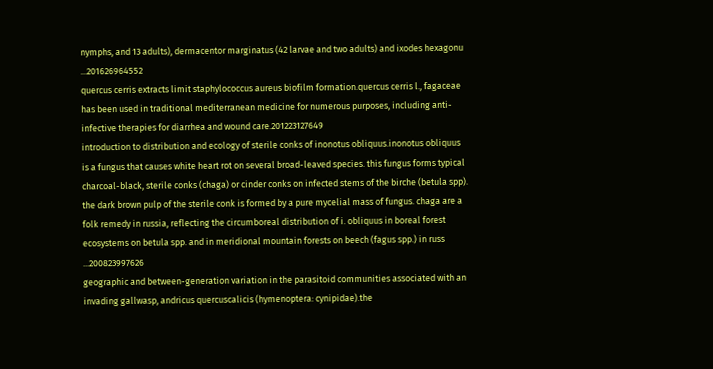nymphs, and 13 adults), dermacentor marginatus (42 larvae and two adults) and ixodes hexagonu ...201626964552
quercus cerris extracts limit staphylococcus aureus biofilm formation.quercus cerris l., fagaceae has been used in traditional mediterranean medicine for numerous purposes, including anti-infective therapies for diarrhea and wound care.201223127649
introduction to distribution and ecology of sterile conks of inonotus obliquus.inonotus obliquus is a fungus that causes white heart rot on several broad-leaved species. this fungus forms typical charcoal-black, sterile conks (chaga) or cinder conks on infected stems of the birche (betula spp). the dark brown pulp of the sterile conk is formed by a pure mycelial mass of fungus. chaga are a folk remedy in russia, reflecting the circumboreal distribution of i. obliquus in boreal forest ecosystems on betula spp. and in meridional mountain forests on beech (fagus spp.) in russ ...200823997626
geographic and between-generation variation in the parasitoid communities associated with an invading gallwasp, andricus quercuscalicis (hymenoptera: cynipidae).the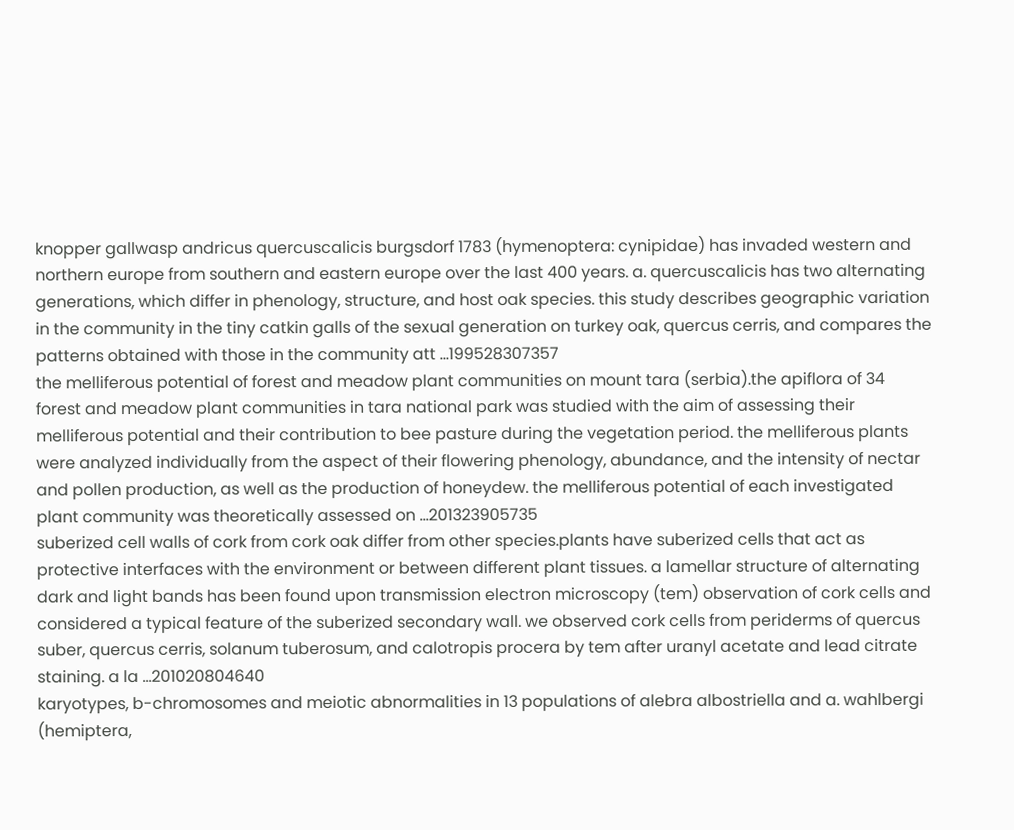knopper gallwasp andricus quercuscalicis burgsdorf 1783 (hymenoptera: cynipidae) has invaded western and northern europe from southern and eastern europe over the last 400 years. a. quercuscalicis has two alternating generations, which differ in phenology, structure, and host oak species. this study describes geographic variation in the community in the tiny catkin galls of the sexual generation on turkey oak, quercus cerris, and compares the patterns obtained with those in the community att ...199528307357
the melliferous potential of forest and meadow plant communities on mount tara (serbia).the apiflora of 34 forest and meadow plant communities in tara national park was studied with the aim of assessing their melliferous potential and their contribution to bee pasture during the vegetation period. the melliferous plants were analyzed individually from the aspect of their flowering phenology, abundance, and the intensity of nectar and pollen production, as well as the production of honeydew. the melliferous potential of each investigated plant community was theoretically assessed on ...201323905735
suberized cell walls of cork from cork oak differ from other species.plants have suberized cells that act as protective interfaces with the environment or between different plant tissues. a lamellar structure of alternating dark and light bands has been found upon transmission electron microscopy (tem) observation of cork cells and considered a typical feature of the suberized secondary wall. we observed cork cells from periderms of quercus suber, quercus cerris, solanum tuberosum, and calotropis procera by tem after uranyl acetate and lead citrate staining. a la ...201020804640
karyotypes, b-chromosomes and meiotic abnormalities in 13 populations of alebra albostriella and a. wahlbergi (hemiptera,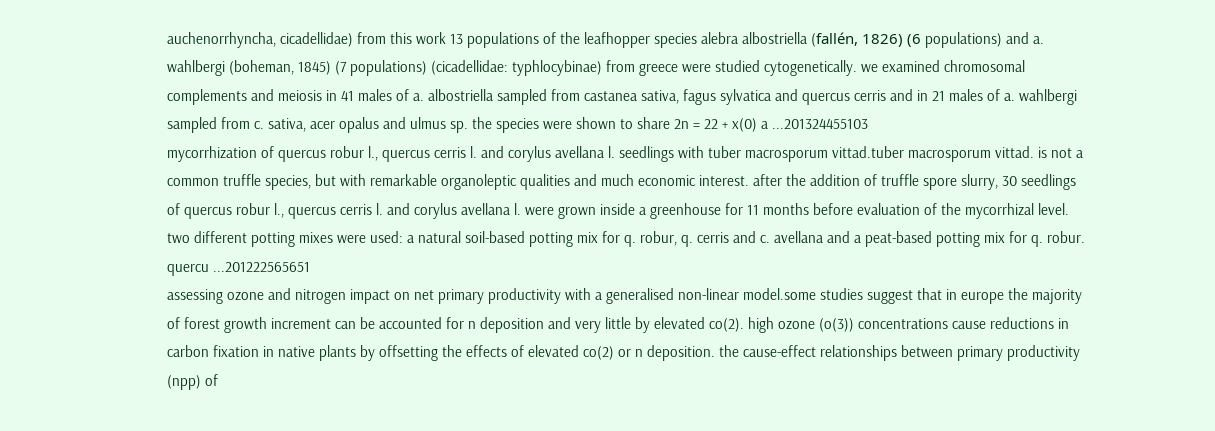auchenorrhyncha, cicadellidae) from this work 13 populations of the leafhopper species alebra albostriella (fallén, 1826) (6 populations) and a. wahlbergi (boheman, 1845) (7 populations) (cicadellidae: typhlocybinae) from greece were studied cytogenetically. we examined chromosomal complements and meiosis in 41 males of a. albostriella sampled from castanea sativa, fagus sylvatica and quercus cerris and in 21 males of a. wahlbergi sampled from c. sativa, acer opalus and ulmus sp. the species were shown to share 2n = 22 + x(0) a ...201324455103
mycorrhization of quercus robur l., quercus cerris l. and corylus avellana l. seedlings with tuber macrosporum vittad.tuber macrosporum vittad. is not a common truffle species, but with remarkable organoleptic qualities and much economic interest. after the addition of truffle spore slurry, 30 seedlings of quercus robur l., quercus cerris l. and corylus avellana l. were grown inside a greenhouse for 11 months before evaluation of the mycorrhizal level. two different potting mixes were used: a natural soil-based potting mix for q. robur, q. cerris and c. avellana and a peat-based potting mix for q. robur. quercu ...201222565651
assessing ozone and nitrogen impact on net primary productivity with a generalised non-linear model.some studies suggest that in europe the majority of forest growth increment can be accounted for n deposition and very little by elevated co(2). high ozone (o(3)) concentrations cause reductions in carbon fixation in native plants by offsetting the effects of elevated co(2) or n deposition. the cause-effect relationships between primary productivity (npp) of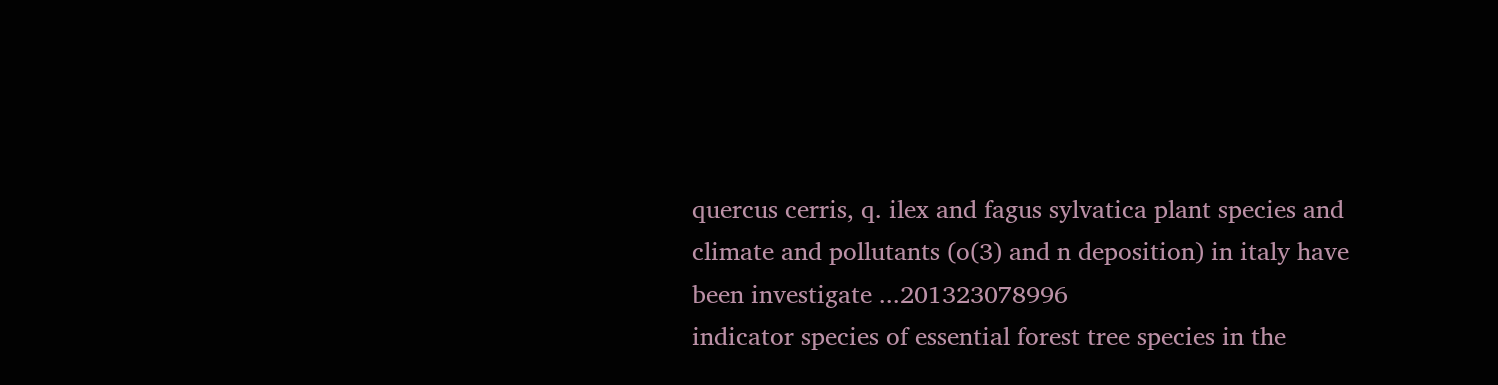quercus cerris, q. ilex and fagus sylvatica plant species and climate and pollutants (o(3) and n deposition) in italy have been investigate ...201323078996
indicator species of essential forest tree species in the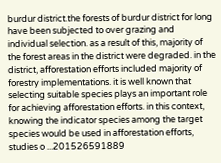burdur district.the forests of burdur district for long have been subjected to over grazing and individual selection. as a result of this, majority of the forest areas in the district were degraded. in the district, afforestation efforts included majority of forestry implementations. it is well known that selecting suitable species plays an important role for achieving afforestation efforts. in this context, knowing the indicator species among the target species would be used in afforestation efforts, studies o ...201526591889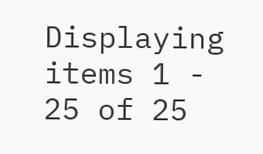Displaying items 1 - 25 of 25